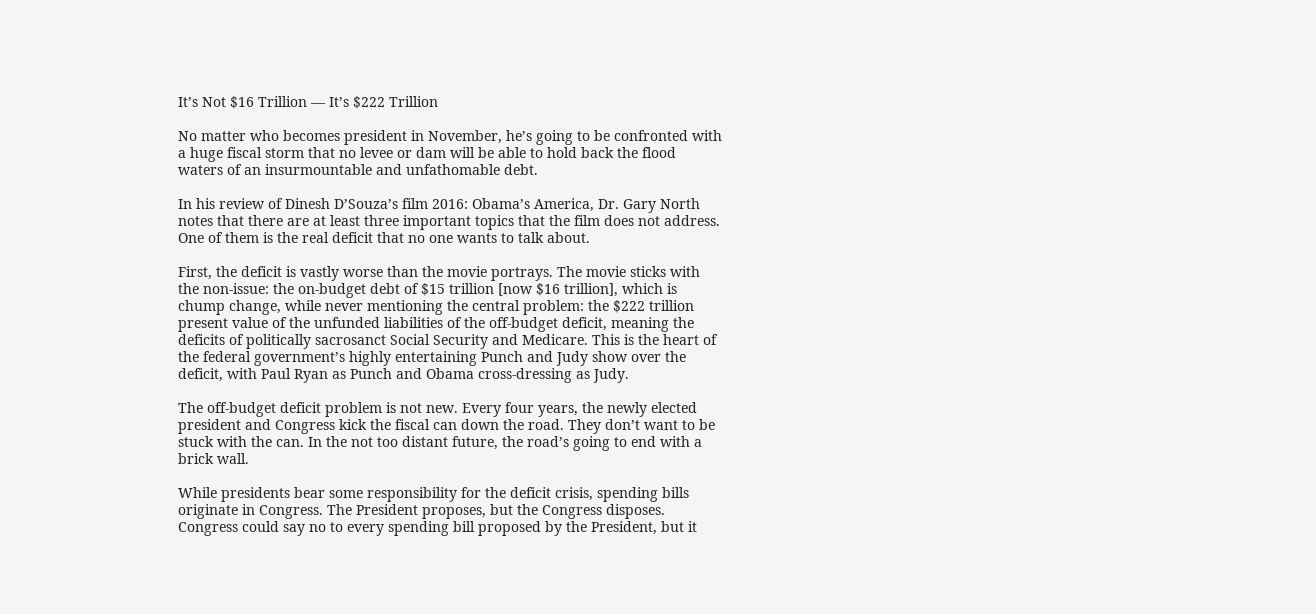It’s Not $16 Trillion — It’s $222 Trillion

No matter who becomes president in November, he’s going to be confronted with a huge fiscal storm that no levee or dam will be able to hold back the flood waters of an insurmountable and unfathomable debt.

In his review of Dinesh D’Souza’s film 2016: Obama’s America, Dr. Gary North notes that there are at least three important topics that the film does not address. One of them is the real deficit that no one wants to talk about.

First, the deficit is vastly worse than the movie portrays. The movie sticks with the non-issue: the on-budget debt of $15 trillion [now $16 trillion], which is chump change, while never mentioning the central problem: the $222 trillion present value of the unfunded liabilities of the off-budget deficit, meaning the deficits of politically sacrosanct Social Security and Medicare. This is the heart of the federal government’s highly entertaining Punch and Judy show over the deficit, with Paul Ryan as Punch and Obama cross-dressing as Judy.

The off-budget deficit problem is not new. Every four years, the newly elected president and Congress kick the fiscal can down the road. They don’t want to be stuck with the can. In the not too distant future, the road’s going to end with a brick wall.

While presidents bear some responsibility for the deficit crisis, spending bills originate in Congress. The President proposes, but the Congress disposes. Congress could say no to every spending bill proposed by the President, but it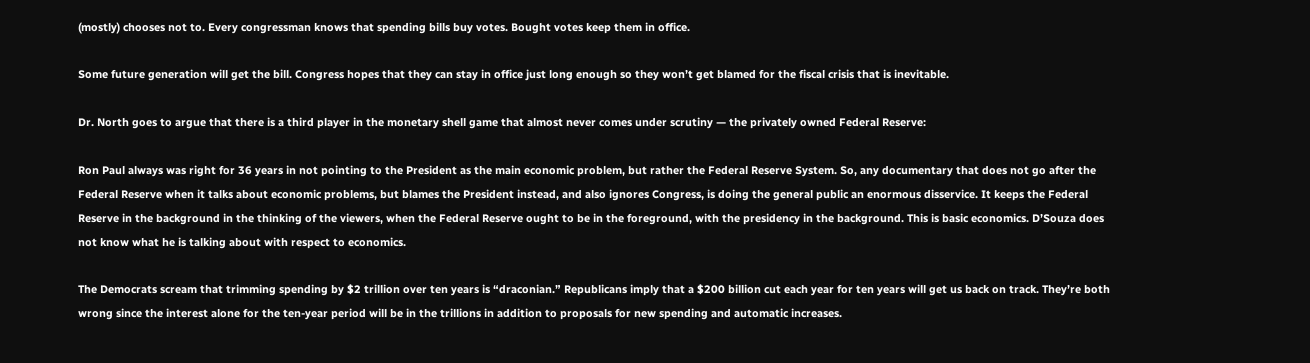(mostly) chooses not to. Every congressman knows that spending bills buy votes. Bought votes keep them in office.

Some future generation will get the bill. Congress hopes that they can stay in office just long enough so they won’t get blamed for the fiscal crisis that is inevitable.

Dr. North goes to argue that there is a third player in the monetary shell game that almost never comes under scrutiny — the privately owned Federal Reserve:

Ron Paul always was right for 36 years in not pointing to the President as the main economic problem, but rather the Federal Reserve System. So, any documentary that does not go after the Federal Reserve when it talks about economic problems, but blames the President instead, and also ignores Congress, is doing the general public an enormous disservice. It keeps the Federal Reserve in the background in the thinking of the viewers, when the Federal Reserve ought to be in the foreground, with the presidency in the background. This is basic economics. D’Souza does not know what he is talking about with respect to economics.

The Democrats scream that trimming spending by $2 trillion over ten years is “draconian.” Republicans imply that a $200 billion cut each year for ten years will get us back on track. They’re both wrong since the interest alone for the ten-year period will be in the trillions in addition to proposals for new spending and automatic increases.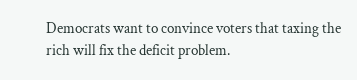Democrats want to convince voters that taxing the rich will fix the deficit problem.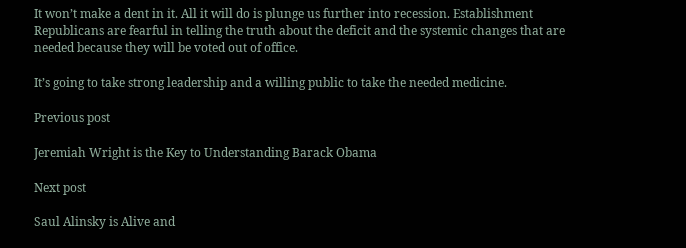It won’t make a dent in it. All it will do is plunge us further into recession. Establishment Republicans are fearful in telling the truth about the deficit and the systemic changes that are needed because they will be voted out of office.

It’s going to take strong leadership and a willing public to take the needed medicine.

Previous post

Jeremiah Wright is the Key to Understanding Barack Obama

Next post

Saul Alinsky is Alive and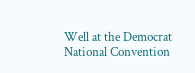Well at the Democrat National Convention